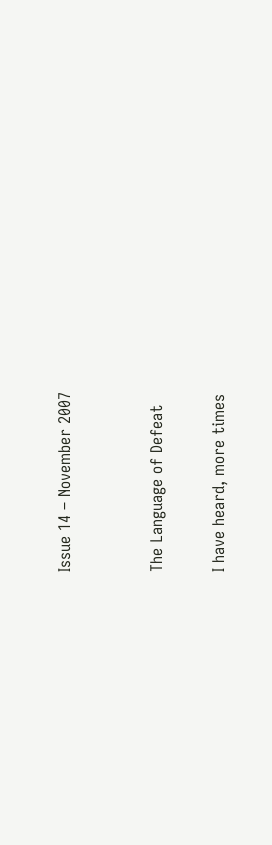Issue 14 – November 2007


The Language of Defeat

I have heard, more times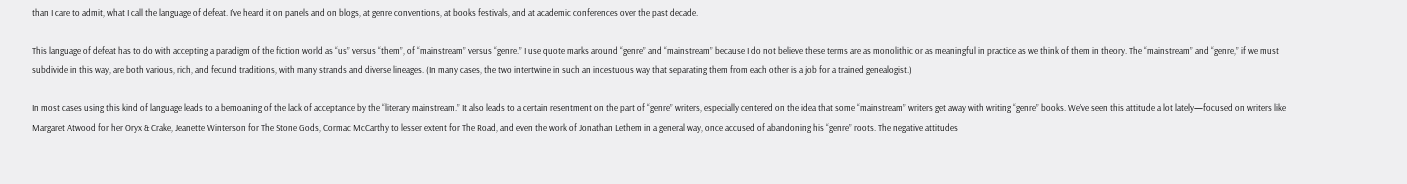than I care to admit, what I call the language of defeat. I’ve heard it on panels and on blogs, at genre conventions, at books festivals, and at academic conferences over the past decade.

This language of defeat has to do with accepting a paradigm of the fiction world as “us” versus “them”, of “mainstream” versus “genre.” I use quote marks around “genre” and “mainstream” because I do not believe these terms are as monolithic or as meaningful in practice as we think of them in theory. The “mainstream” and “genre,” if we must subdivide in this way, are both various, rich, and fecund traditions, with many strands and diverse lineages. (In many cases, the two intertwine in such an incestuous way that separating them from each other is a job for a trained genealogist.)

In most cases using this kind of language leads to a bemoaning of the lack of acceptance by the “literary mainstream.” It also leads to a certain resentment on the part of “genre” writers, especially centered on the idea that some “mainstream” writers get away with writing “genre” books. We’ve seen this attitude a lot lately—focused on writers like Margaret Atwood for her Oryx & Crake, Jeanette Winterson for The Stone Gods, Cormac McCarthy to lesser extent for The Road, and even the work of Jonathan Lethem in a general way, once accused of abandoning his “genre” roots. The negative attitudes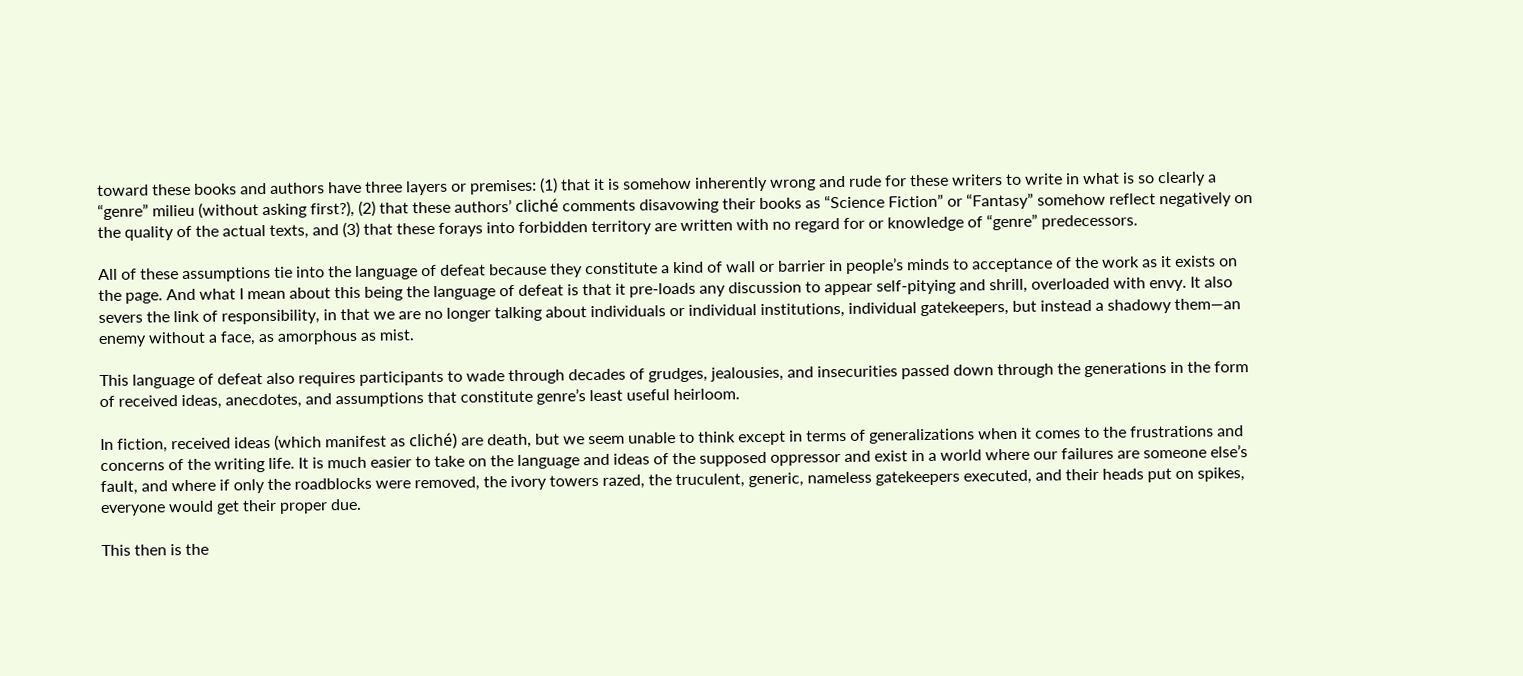toward these books and authors have three layers or premises: (1) that it is somehow inherently wrong and rude for these writers to write in what is so clearly a “genre” milieu (without asking first?), (2) that these authors’ cliché comments disavowing their books as “Science Fiction” or “Fantasy” somehow reflect negatively on the quality of the actual texts, and (3) that these forays into forbidden territory are written with no regard for or knowledge of “genre” predecessors.

All of these assumptions tie into the language of defeat because they constitute a kind of wall or barrier in people’s minds to acceptance of the work as it exists on the page. And what I mean about this being the language of defeat is that it pre-loads any discussion to appear self-pitying and shrill, overloaded with envy. It also severs the link of responsibility, in that we are no longer talking about individuals or individual institutions, individual gatekeepers, but instead a shadowy them—an enemy without a face, as amorphous as mist.

This language of defeat also requires participants to wade through decades of grudges, jealousies, and insecurities passed down through the generations in the form of received ideas, anecdotes, and assumptions that constitute genre’s least useful heirloom.

In fiction, received ideas (which manifest as cliché) are death, but we seem unable to think except in terms of generalizations when it comes to the frustrations and concerns of the writing life. It is much easier to take on the language and ideas of the supposed oppressor and exist in a world where our failures are someone else’s fault, and where if only the roadblocks were removed, the ivory towers razed, the truculent, generic, nameless gatekeepers executed, and their heads put on spikes, everyone would get their proper due.

This then is the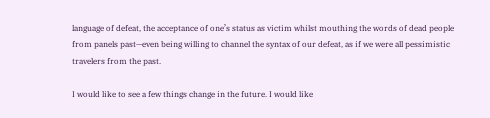language of defeat, the acceptance of one’s status as victim whilst mouthing the words of dead people from panels past—even being willing to channel the syntax of our defeat, as if we were all pessimistic travelers from the past.

I would like to see a few things change in the future. I would like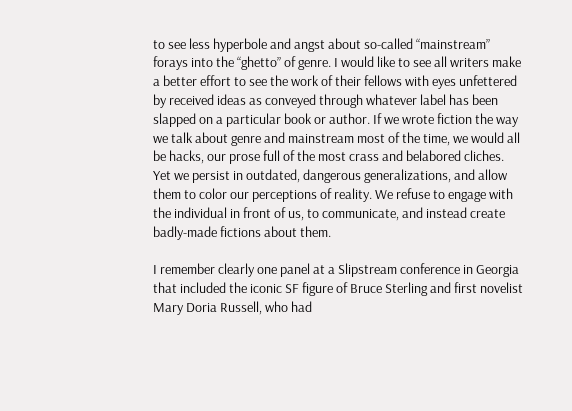to see less hyperbole and angst about so-called “mainstream” forays into the “ghetto” of genre. I would like to see all writers make a better effort to see the work of their fellows with eyes unfettered by received ideas as conveyed through whatever label has been slapped on a particular book or author. If we wrote fiction the way we talk about genre and mainstream most of the time, we would all be hacks, our prose full of the most crass and belabored cliches. Yet we persist in outdated, dangerous generalizations, and allow them to color our perceptions of reality. We refuse to engage with the individual in front of us, to communicate, and instead create badly-made fictions about them.

I remember clearly one panel at a Slipstream conference in Georgia that included the iconic SF figure of Bruce Sterling and first novelist Mary Doria Russell, who had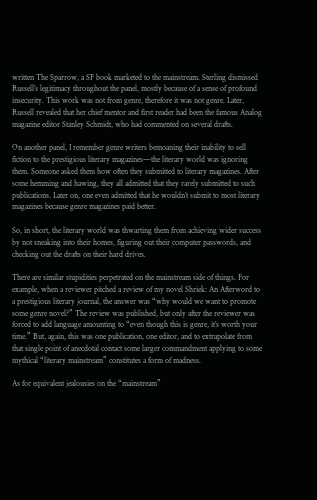written The Sparrow, a SF book marketed to the mainstream. Sterling dismissed Russell’s legitimacy throughout the panel, mostly because of a sense of profound insecurity. This work was not from genre, therefore it was not genre. Later, Russell revealed that her chief mentor and first reader had been the famous Analog magazine editor Stanley Schmidt, who had commented on several drafts.

On another panel, I remember genre writers bemoaning their inability to sell fiction to the prestigious literary magazines—the literary world was ignoring them. Someone asked them how often they submitted to literary magazines. After some hemming and hawing, they all admitted that they rarely submitted to such publications. Later on, one even admitted that he wouldn’t submit to most literary magazines because genre magazines paid better.

So, in short, the literary world was thwarting them from achieving wider success by not sneaking into their homes, figuring out their computer passwords, and checking out the drafts on their hard drives.

There are similar stupidities perpetrated on the mainstream side of things. For example, when a reviewer pitched a review of my novel Shriek: An Afterword to a prestigious literary journal, the answer was “why would we want to promote some genre novel?” The review was published, but only after the reviewer was forced to add language amounting to “even though this is genre, it’s worth your time.” But, again, this was one publication, one editor, and to extrapolate from that single point of anecdotal contact some larger commandment applying to some mythical “literary mainstream” constitutes a form of madness.

As for equivalent jealousies on the “mainstream”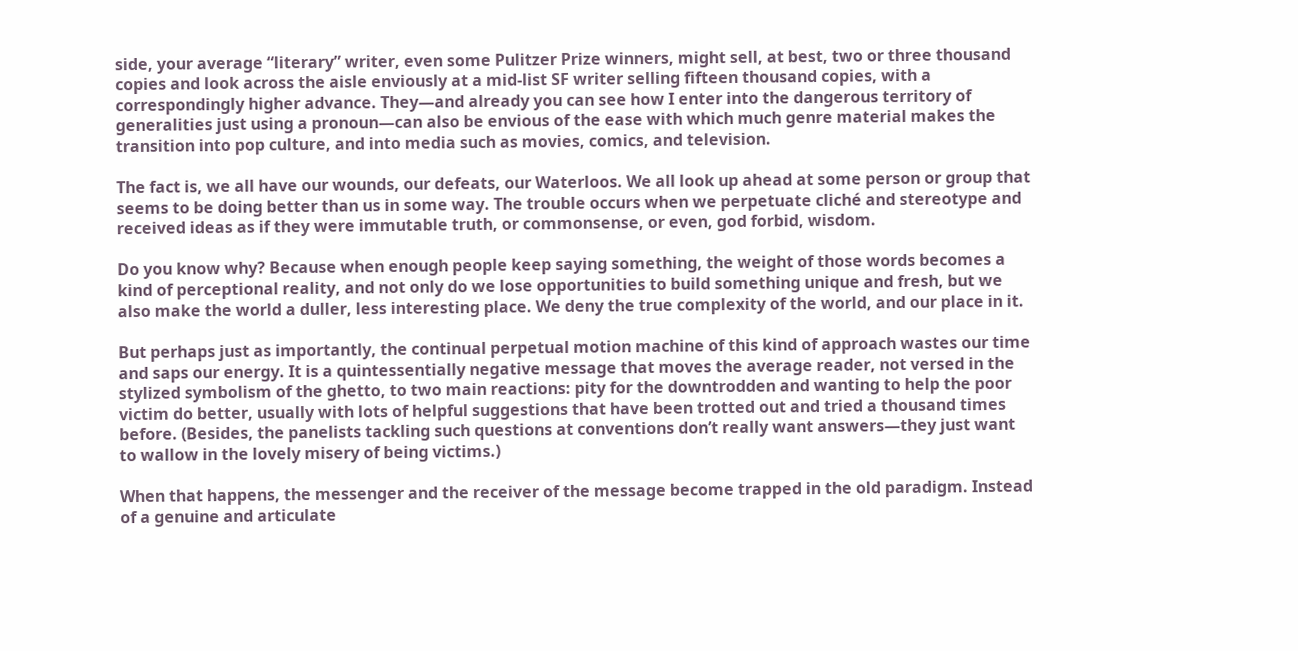side, your average “literary” writer, even some Pulitzer Prize winners, might sell, at best, two or three thousand copies and look across the aisle enviously at a mid-list SF writer selling fifteen thousand copies, with a correspondingly higher advance. They—and already you can see how I enter into the dangerous territory of generalities just using a pronoun—can also be envious of the ease with which much genre material makes the transition into pop culture, and into media such as movies, comics, and television.

The fact is, we all have our wounds, our defeats, our Waterloos. We all look up ahead at some person or group that seems to be doing better than us in some way. The trouble occurs when we perpetuate cliché and stereotype and received ideas as if they were immutable truth, or commonsense, or even, god forbid, wisdom.

Do you know why? Because when enough people keep saying something, the weight of those words becomes a kind of perceptional reality, and not only do we lose opportunities to build something unique and fresh, but we also make the world a duller, less interesting place. We deny the true complexity of the world, and our place in it.

But perhaps just as importantly, the continual perpetual motion machine of this kind of approach wastes our time and saps our energy. It is a quintessentially negative message that moves the average reader, not versed in the stylized symbolism of the ghetto, to two main reactions: pity for the downtrodden and wanting to help the poor victim do better, usually with lots of helpful suggestions that have been trotted out and tried a thousand times before. (Besides, the panelists tackling such questions at conventions don’t really want answers—they just want to wallow in the lovely misery of being victims.)

When that happens, the messenger and the receiver of the message become trapped in the old paradigm. Instead of a genuine and articulate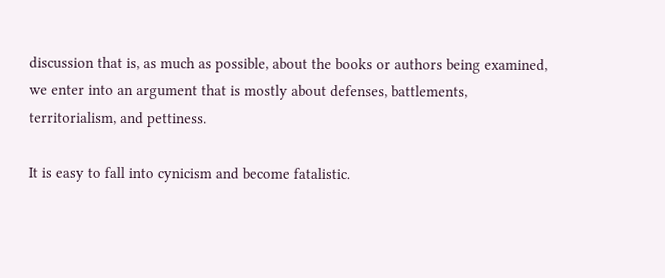discussion that is, as much as possible, about the books or authors being examined, we enter into an argument that is mostly about defenses, battlements, territorialism, and pettiness.

It is easy to fall into cynicism and become fatalistic.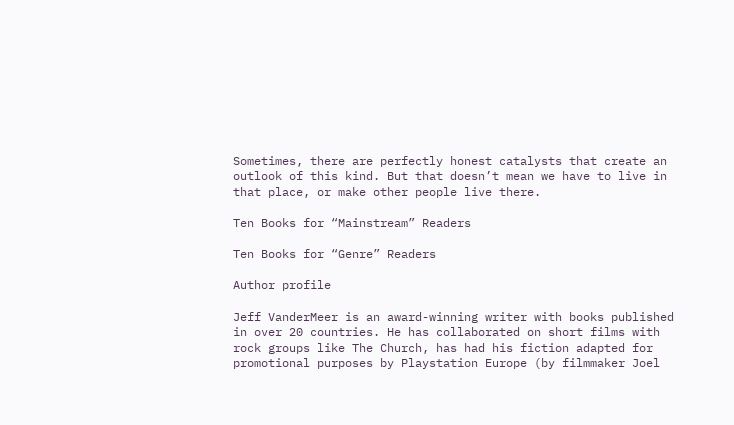Sometimes, there are perfectly honest catalysts that create an outlook of this kind. But that doesn’t mean we have to live in that place, or make other people live there.

Ten Books for “Mainstream” Readers

Ten Books for “Genre” Readers

Author profile

Jeff VanderMeer is an award-winning writer with books published in over 20 countries. He has collaborated on short films with rock groups like The Church, has had his fiction adapted for promotional purposes by Playstation Europe (by filmmaker Joel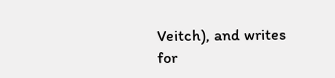Veitch), and writes for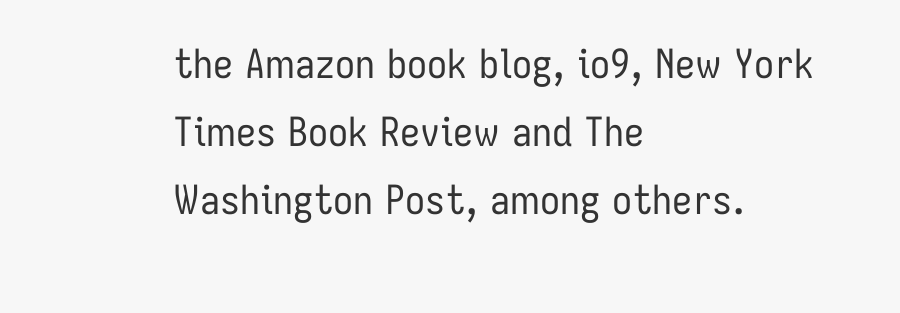the Amazon book blog, io9, New York Times Book Review and The Washington Post, among others.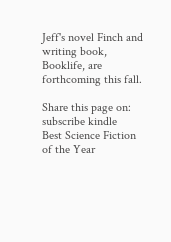Jeff's novel Finch and writing book, Booklife, are forthcoming this fall.

Share this page on:
subscribe kindle
Best Science Fiction of the Year